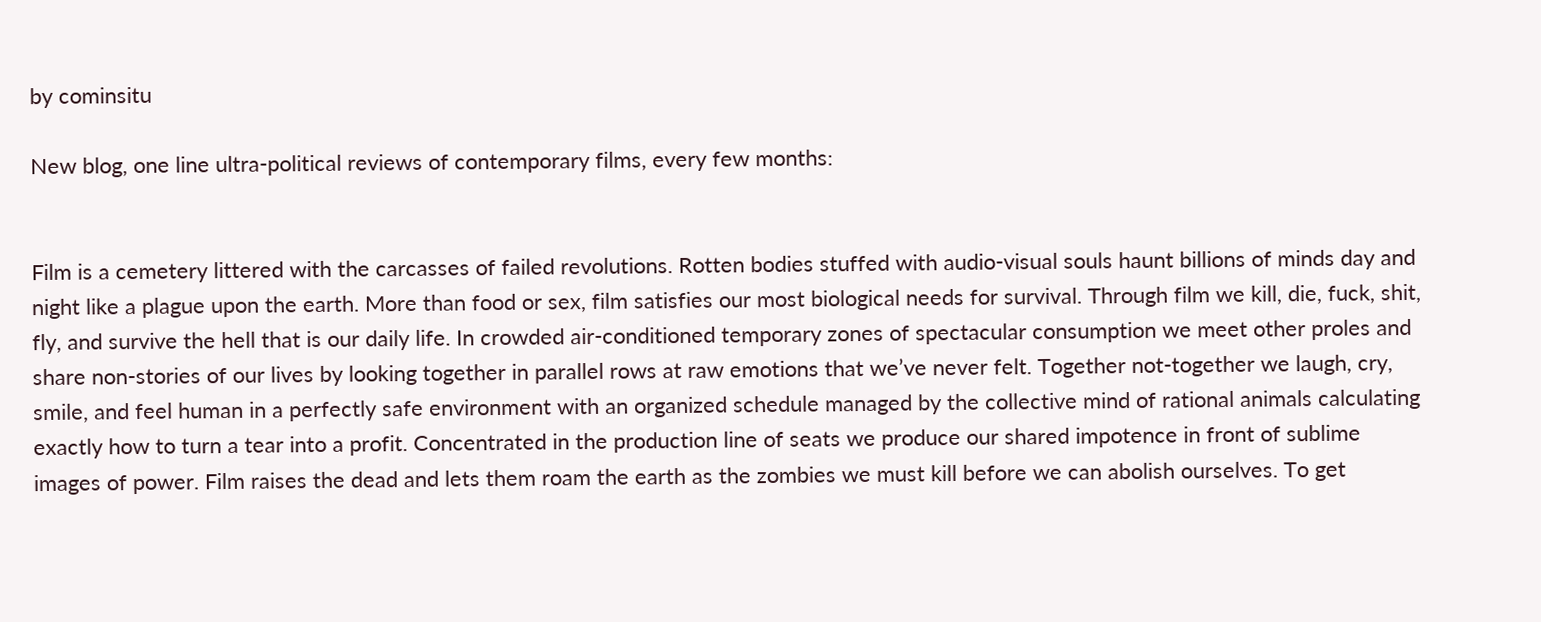by cominsitu

New blog, one line ultra-political reviews of contemporary films, every few months:


Film is a cemetery littered with the carcasses of failed revolutions. Rotten bodies stuffed with audio-visual souls haunt billions of minds day and night like a plague upon the earth. More than food or sex, film satisfies our most biological needs for survival. Through film we kill, die, fuck, shit, fly, and survive the hell that is our daily life. In crowded air-conditioned temporary zones of spectacular consumption we meet other proles and share non-stories of our lives by looking together in parallel rows at raw emotions that we’ve never felt. Together not-together we laugh, cry, smile, and feel human in a perfectly safe environment with an organized schedule managed by the collective mind of rational animals calculating exactly how to turn a tear into a profit. Concentrated in the production line of seats we produce our shared impotence in front of sublime images of power. Film raises the dead and lets them roam the earth as the zombies we must kill before we can abolish ourselves. To get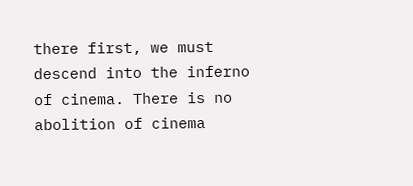there first, we must descend into the inferno of cinema. There is no abolition of cinema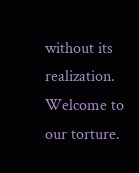without its realization. Welcome to our torture.